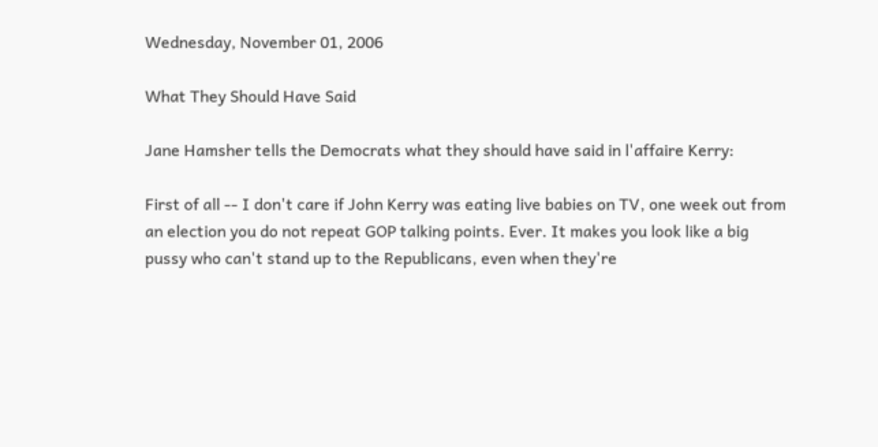Wednesday, November 01, 2006

What They Should Have Said

Jane Hamsher tells the Democrats what they should have said in l'affaire Kerry:

First of all -- I don't care if John Kerry was eating live babies on TV, one week out from an election you do not repeat GOP talking points. Ever. It makes you look like a big pussy who can't stand up to the Republicans, even when they're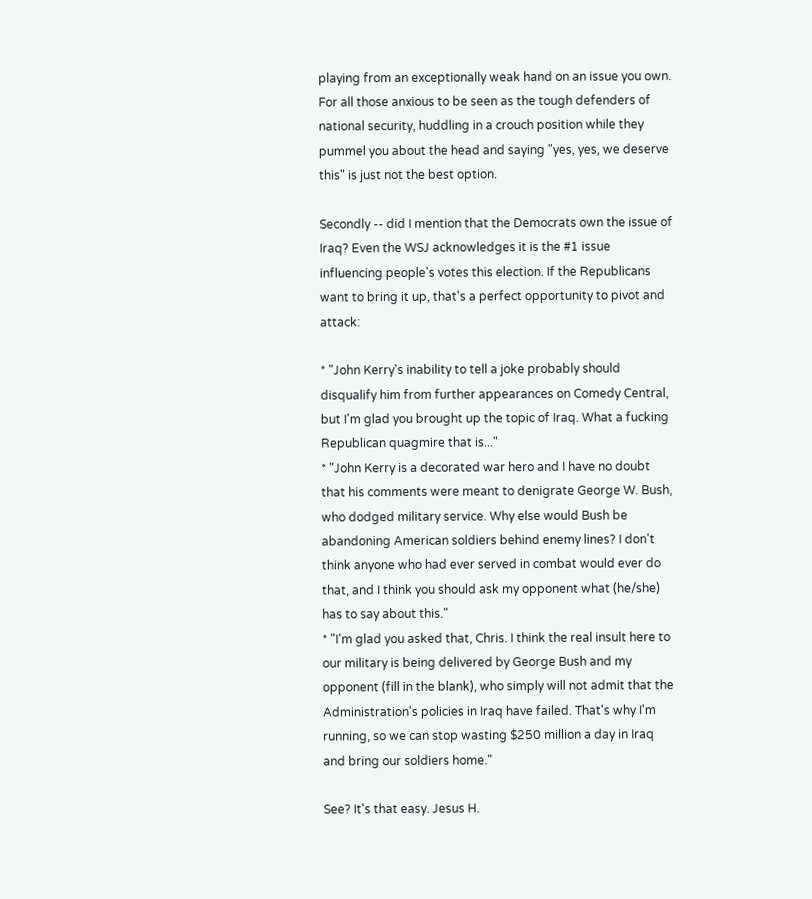playing from an exceptionally weak hand on an issue you own. For all those anxious to be seen as the tough defenders of national security, huddling in a crouch position while they pummel you about the head and saying "yes, yes, we deserve this" is just not the best option.

Secondly -- did I mention that the Democrats own the issue of Iraq? Even the WSJ acknowledges it is the #1 issue influencing people's votes this election. If the Republicans want to bring it up, that's a perfect opportunity to pivot and attack:

* "John Kerry's inability to tell a joke probably should disqualify him from further appearances on Comedy Central, but I'm glad you brought up the topic of Iraq. What a fucking Republican quagmire that is..."
* "John Kerry is a decorated war hero and I have no doubt that his comments were meant to denigrate George W. Bush, who dodged military service. Why else would Bush be abandoning American soldiers behind enemy lines? I don't think anyone who had ever served in combat would ever do that, and I think you should ask my opponent what (he/she) has to say about this."
* "I'm glad you asked that, Chris. I think the real insult here to our military is being delivered by George Bush and my opponent (fill in the blank), who simply will not admit that the Administration's policies in Iraq have failed. That's why I'm running, so we can stop wasting $250 million a day in Iraq and bring our soldiers home."

See? It's that easy. Jesus H.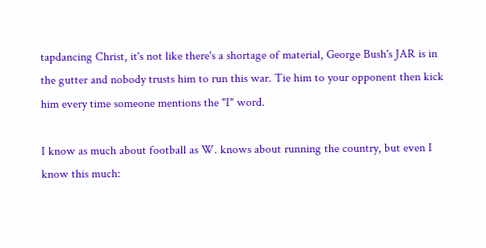tapdancing Christ, it's not like there's a shortage of material, George Bush's JAR is in the gutter and nobody trusts him to run this war. Tie him to your opponent then kick him every time someone mentions the "I" word.

I know as much about football as W. knows about running the country, but even I know this much: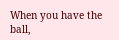When you have the ball,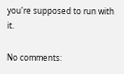you're supposed to run with it.

No comments: